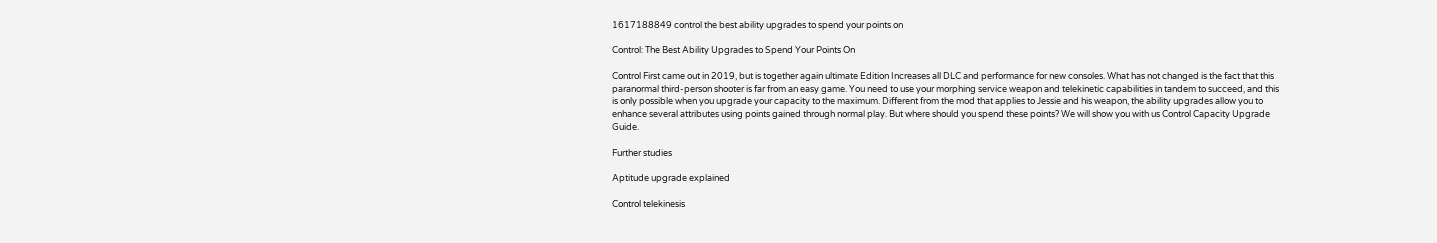1617188849 control the best ability upgrades to spend your points on

Control: The Best Ability Upgrades to Spend Your Points On

Control First came out in 2019, but is together again ultimate Edition Increases all DLC and performance for new consoles. What has not changed is the fact that this paranormal third-person shooter is far from an easy game. You need to use your morphing service weapon and telekinetic capabilities in tandem to succeed, and this is only possible when you upgrade your capacity to the maximum. Different from the mod that applies to Jessie and his weapon, the ability upgrades allow you to enhance several attributes using points gained through normal play. But where should you spend these points? We will show you with us Control Capacity Upgrade Guide.

Further studies

Aptitude upgrade explained

Control telekinesis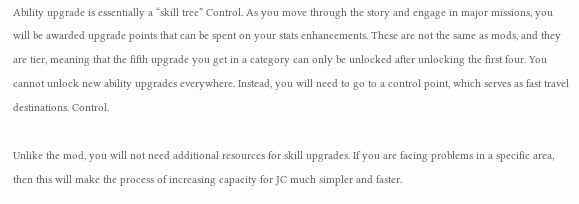Ability upgrade is essentially a “skill tree” Control. As you move through the story and engage in major missions, you will be awarded upgrade points that can be spent on your stats enhancements. These are not the same as mods, and they are tier, meaning that the fifth upgrade you get in a category can only be unlocked after unlocking the first four. You cannot unlock new ability upgrades everywhere. Instead, you will need to go to a control point, which serves as fast travel destinations. Control.

Unlike the mod, you will not need additional resources for skill upgrades. If you are facing problems in a specific area, then this will make the process of increasing capacity for JC much simpler and faster.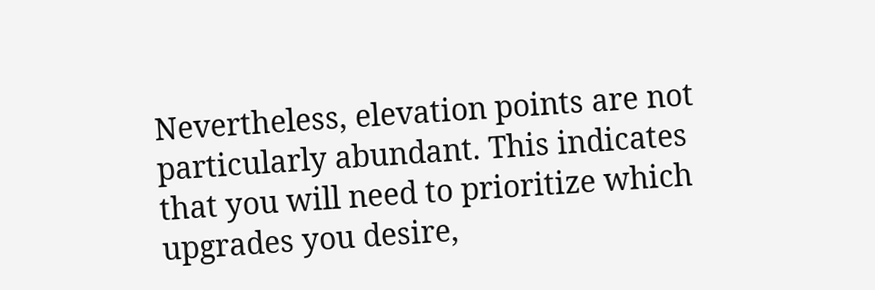Nevertheless, elevation points are not particularly abundant. This indicates that you will need to prioritize which upgrades you desire,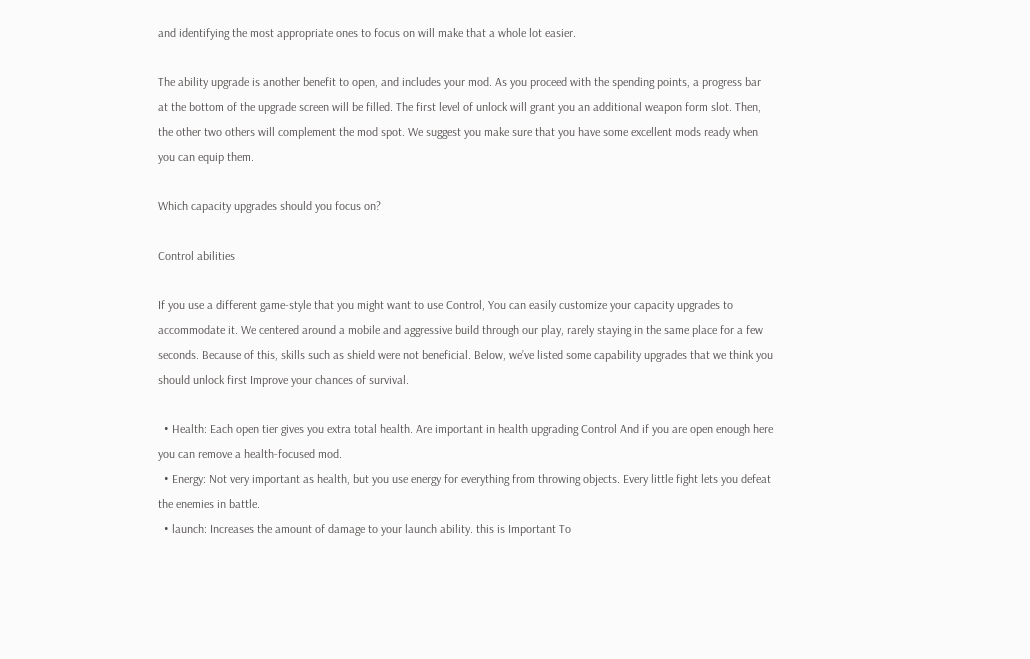and identifying the most appropriate ones to focus on will make that a whole lot easier.

The ability upgrade is another benefit to open, and includes your mod. As you proceed with the spending points, a progress bar at the bottom of the upgrade screen will be filled. The first level of unlock will grant you an additional weapon form slot. Then, the other two others will complement the mod spot. We suggest you make sure that you have some excellent mods ready when you can equip them.

Which capacity upgrades should you focus on?

Control abilities

If you use a different game-style that you might want to use Control, You can easily customize your capacity upgrades to accommodate it. We centered around a mobile and aggressive build through our play, rarely staying in the same place for a few seconds. Because of this, skills such as shield were not beneficial. Below, we’ve listed some capability upgrades that we think you should unlock first Improve your chances of survival.

  • Health: Each open tier gives you extra total health. Are important in health upgrading Control And if you are open enough here you can remove a health-focused mod.
  • Energy: Not very important as health, but you use energy for everything from throwing objects. Every little fight lets you defeat the enemies in battle.
  • launch: Increases the amount of damage to your launch ability. this is Important To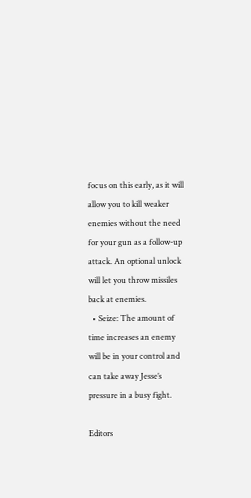focus on this early, as it will allow you to kill weaker enemies without the need for your gun as a follow-up attack. An optional unlock will let you throw missiles back at enemies.
  • Seize: The amount of time increases an enemy will be in your control and can take away Jesse’s pressure in a busy fight.

Editors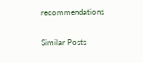recommendations

Similar Posts